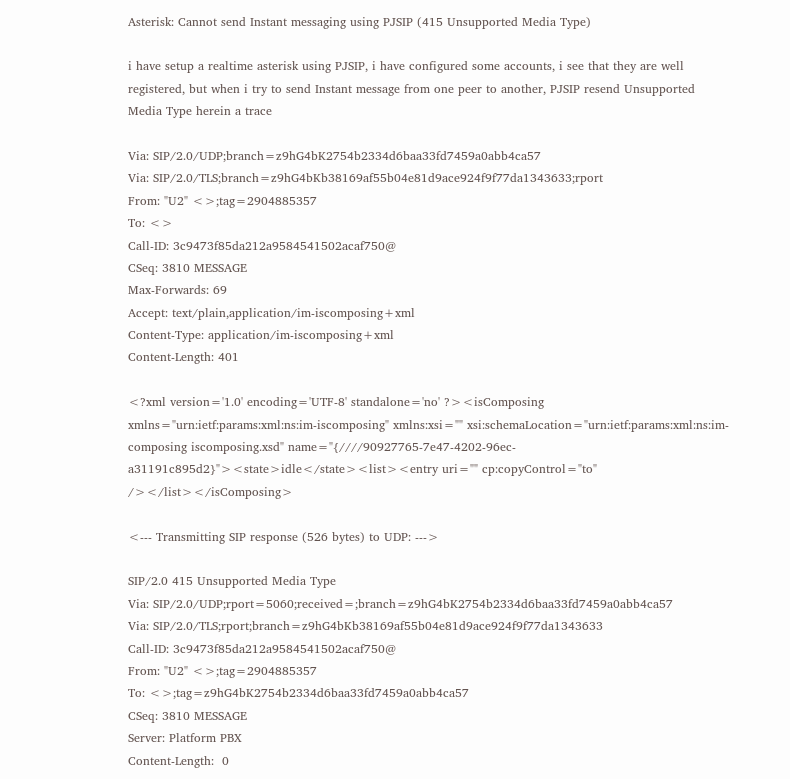Asterisk: Cannot send Instant messaging using PJSIP (415 Unsupported Media Type)

i have setup a realtime asterisk using PJSIP, i have configured some accounts, i see that they are well registered, but when i try to send Instant message from one peer to another, PJSIP resend Unsupported Media Type herein a trace

Via: SIP/2.0/UDP;branch=z9hG4bK2754b2334d6baa33fd7459a0abb4ca57
Via: SIP/2.0/TLS;branch=z9hG4bKb38169af55b04e81d9ace924f9f77da1343633;rport
From: "U2" <>;tag=2904885357
To: <>
Call-ID: 3c9473f85da212a9584541502acaf750@
CSeq: 3810 MESSAGE
Max-Forwards: 69
Accept: text/plain,application/im-iscomposing+xml
Content-Type: application/im-iscomposing+xml
Content-Length: 401

<?xml version='1.0' encoding='UTF-8' standalone='no' ?><isComposing xmlns="urn:ietf:params:xml:ns:im-iscomposing" xmlns:xsi="" xsi:schemaLocation="urn:ietf:params:xml:ns:im-composing iscomposing.xsd" name="{////90927765-7e47-4202-96ec-a31191c895d2}"><state>idle</state><list><entry uri="" cp:copyControl="to" /></list></isComposing>

<--- Transmitting SIP response (526 bytes) to UDP: --->

SIP/2.0 415 Unsupported Media Type
Via: SIP/2.0/UDP;rport=5060;received=;branch=z9hG4bK2754b2334d6baa33fd7459a0abb4ca57
Via: SIP/2.0/TLS;rport;branch=z9hG4bKb38169af55b04e81d9ace924f9f77da1343633
Call-ID: 3c9473f85da212a9584541502acaf750@
From: "U2" <>;tag=2904885357
To: <>;tag=z9hG4bK2754b2334d6baa33fd7459a0abb4ca57
CSeq: 3810 MESSAGE
Server: Platform PBX
Content-Length:  0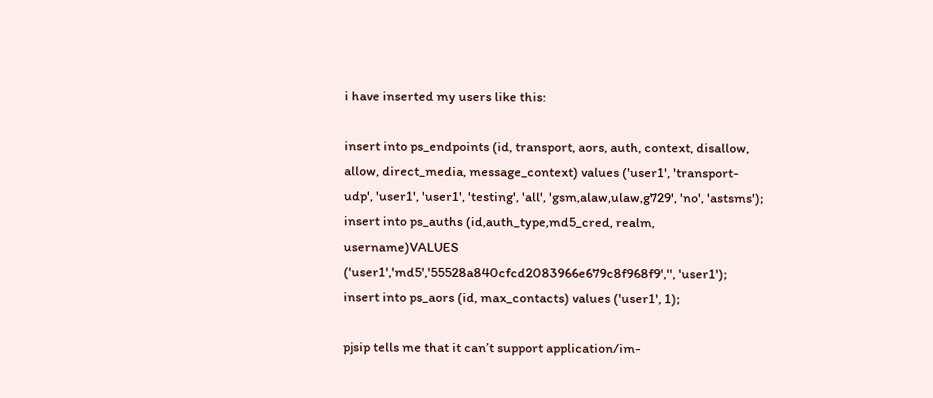i have inserted my users like this:

insert into ps_endpoints (id, transport, aors, auth, context, disallow,  allow, direct_media, message_context) values ('user1', 'transport-udp', 'user1', 'user1', 'testing', 'all', 'gsm,alaw,ulaw,g729', 'no', 'astsms');
insert into ps_auths (id,auth_type,md5_cred, realm, username)VALUES ('user1','md5','55528a840cfcd2083966e679c8f968f9','', 'user1');
insert into ps_aors (id, max_contacts) values ('user1', 1);

pjsip tells me that it can’t support application/im-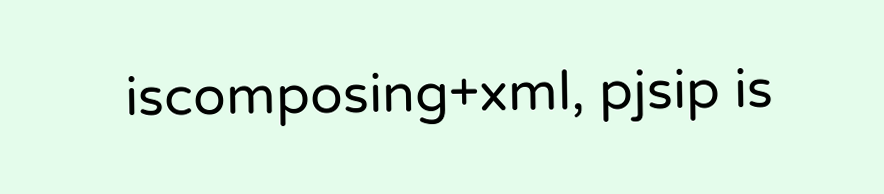iscomposing+xml, pjsip is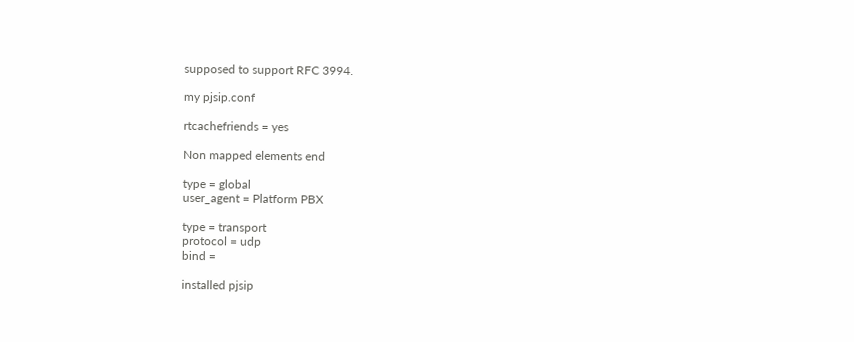supposed to support RFC 3994.

my pjsip.conf

rtcachefriends = yes

Non mapped elements end

type = global
user_agent = Platform PBX

type = transport
protocol = udp
bind =

installed pjsip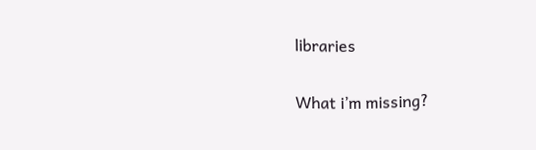libraries

What i’m missing?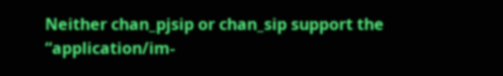Neither chan_pjsip or chan_sip support the “application/im-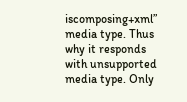iscomposing+xml” media type. Thus why it responds with unsupported media type. Only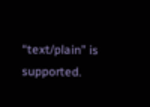“text/plain” is supported.